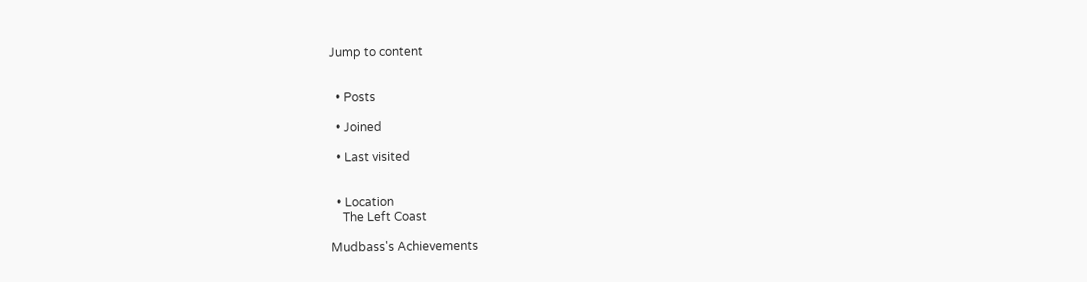Jump to content


  • Posts

  • Joined

  • Last visited


  • Location
    The Left Coast

Mudbass's Achievements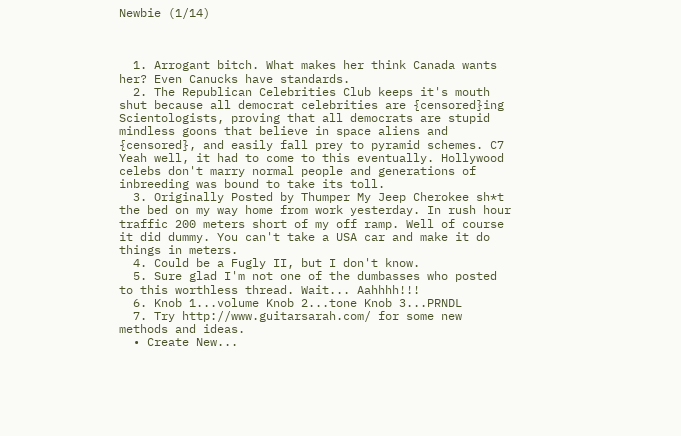Newbie (1/14)



  1. Arrogant bitch. What makes her think Canada wants her? Even Canucks have standards.
  2. The Republican Celebrities Club keeps it's mouth shut because all democrat celebrities are {censored}ing Scientologists, proving that all democrats are stupid mindless goons that believe in space aliens and {censored}, and easily fall prey to pyramid schemes. C7 Yeah well, it had to come to this eventually. Hollywood celebs don't marry normal people and generations of inbreeding was bound to take its toll.
  3. Originally Posted by Thumper My Jeep Cherokee sh*t the bed on my way home from work yesterday. In rush hour traffic 200 meters short of my off ramp. Well of course it did dummy. You can't take a USA car and make it do things in meters.
  4. Could be a Fugly II, but I don't know.
  5. Sure glad I'm not one of the dumbasses who posted to this worthless thread. Wait... Aahhhh!!!
  6. Knob 1...volume Knob 2...tone Knob 3...PRNDL
  7. Try http://www.guitarsarah.com/ for some new methods and ideas.
  • Create New...